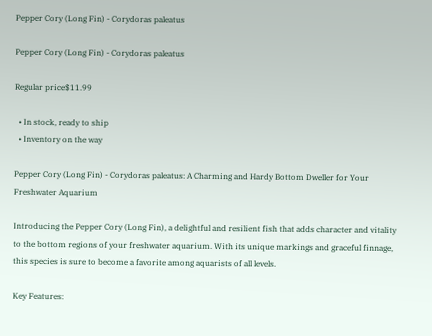Pepper Cory (Long Fin) - Corydoras paleatus

Pepper Cory (Long Fin) - Corydoras paleatus

Regular price$11.99

  • In stock, ready to ship
  • Inventory on the way

Pepper Cory (Long Fin) - Corydoras paleatus: A Charming and Hardy Bottom Dweller for Your Freshwater Aquarium

Introducing the Pepper Cory (Long Fin), a delightful and resilient fish that adds character and vitality to the bottom regions of your freshwater aquarium. With its unique markings and graceful finnage, this species is sure to become a favorite among aquarists of all levels.

Key Features: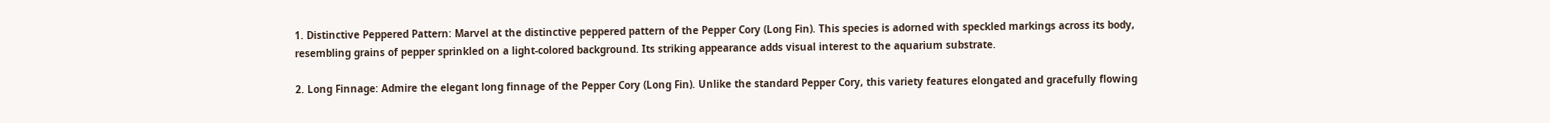1. Distinctive Peppered Pattern: Marvel at the distinctive peppered pattern of the Pepper Cory (Long Fin). This species is adorned with speckled markings across its body, resembling grains of pepper sprinkled on a light-colored background. Its striking appearance adds visual interest to the aquarium substrate.

2. Long Finnage: Admire the elegant long finnage of the Pepper Cory (Long Fin). Unlike the standard Pepper Cory, this variety features elongated and gracefully flowing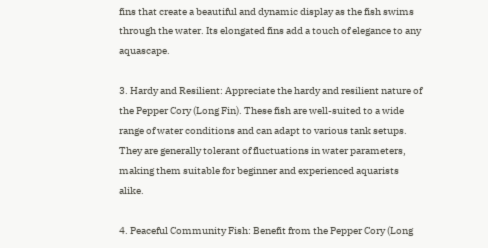fins that create a beautiful and dynamic display as the fish swims through the water. Its elongated fins add a touch of elegance to any aquascape.

3. Hardy and Resilient: Appreciate the hardy and resilient nature of the Pepper Cory (Long Fin). These fish are well-suited to a wide range of water conditions and can adapt to various tank setups. They are generally tolerant of fluctuations in water parameters, making them suitable for beginner and experienced aquarists alike.

4. Peaceful Community Fish: Benefit from the Pepper Cory (Long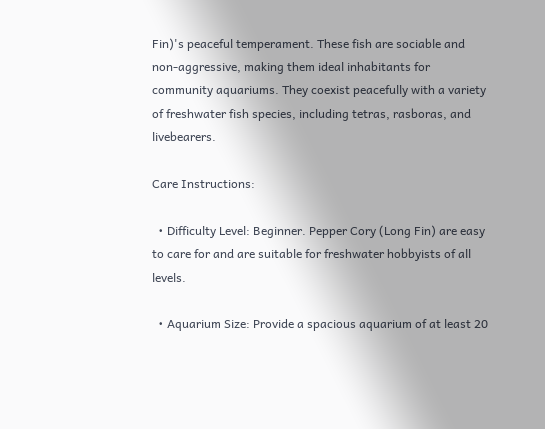Fin)'s peaceful temperament. These fish are sociable and non-aggressive, making them ideal inhabitants for community aquariums. They coexist peacefully with a variety of freshwater fish species, including tetras, rasboras, and livebearers.

Care Instructions:

  • Difficulty Level: Beginner. Pepper Cory (Long Fin) are easy to care for and are suitable for freshwater hobbyists of all levels.

  • Aquarium Size: Provide a spacious aquarium of at least 20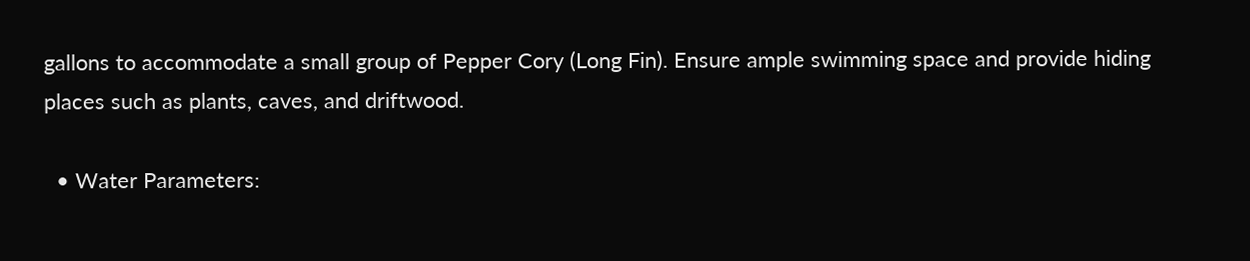gallons to accommodate a small group of Pepper Cory (Long Fin). Ensure ample swimming space and provide hiding places such as plants, caves, and driftwood.

  • Water Parameters: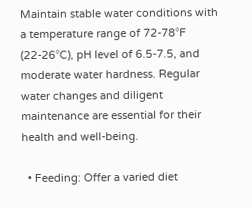Maintain stable water conditions with a temperature range of 72-78°F (22-26°C), pH level of 6.5-7.5, and moderate water hardness. Regular water changes and diligent maintenance are essential for their health and well-being.

  • Feeding: Offer a varied diet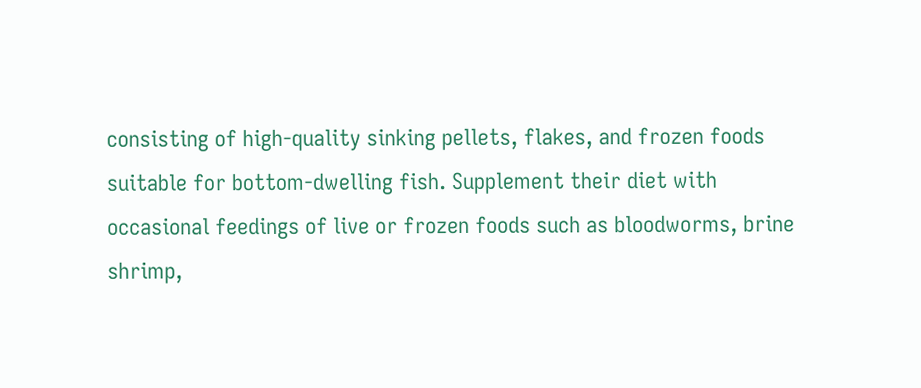consisting of high-quality sinking pellets, flakes, and frozen foods suitable for bottom-dwelling fish. Supplement their diet with occasional feedings of live or frozen foods such as bloodworms, brine shrimp,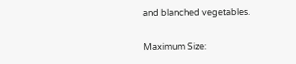and blanched vegetables.

Maximum Size: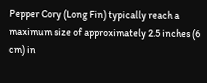Pepper Cory (Long Fin) typically reach a maximum size of approximately 2.5 inches (6 cm) in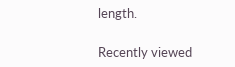length.

Recently viewed